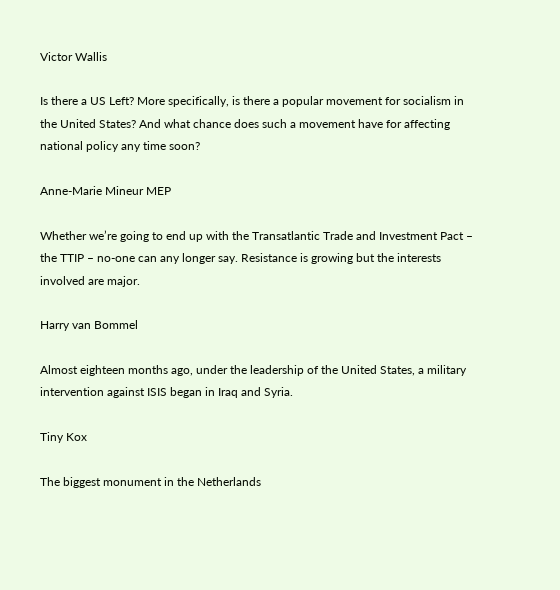Victor Wallis

Is there a US Left? More specifically, is there a popular movement for socialism in the United States? And what chance does such a movement have for affecting national policy any time soon?

Anne-Marie Mineur MEP

Whether we’re going to end up with the Transatlantic Trade and Investment Pact – the TTIP – no-one can any longer say. Resistance is growing but the interests involved are major.

Harry van Bommel

Almost eighteen months ago, under the leadership of the United States, a military intervention against ISIS began in Iraq and Syria.

Tiny Kox

The biggest monument in the Netherlands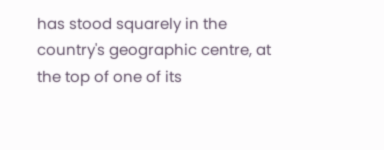has stood squarely in the country's geographic centre, at the top of one of its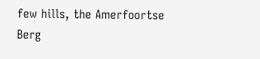few hills, the Amerfoortse Berg